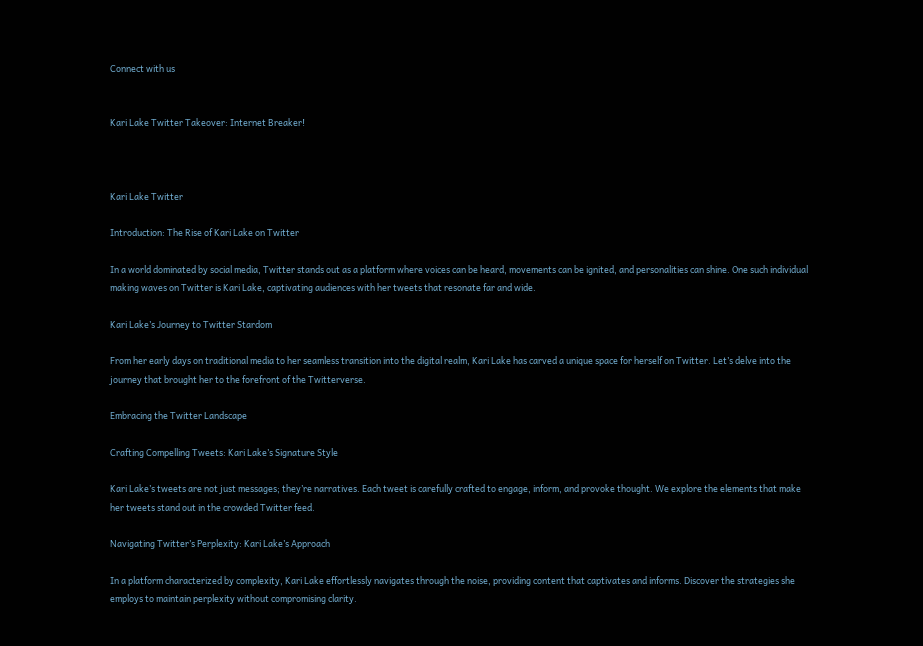Connect with us


Kari Lake Twitter Takeover: Internet Breaker!



Kari Lake Twitter

Introduction: The Rise of Kari Lake on Twitter

In a world dominated by social media, Twitter stands out as a platform where voices can be heard, movements can be ignited, and personalities can shine. One such individual making waves on Twitter is Kari Lake, captivating audiences with her tweets that resonate far and wide.

Kari Lake’s Journey to Twitter Stardom

From her early days on traditional media to her seamless transition into the digital realm, Kari Lake has carved a unique space for herself on Twitter. Let’s delve into the journey that brought her to the forefront of the Twitterverse.

Embracing the Twitter Landscape

Crafting Compelling Tweets: Kari Lake’s Signature Style

Kari Lake’s tweets are not just messages; they’re narratives. Each tweet is carefully crafted to engage, inform, and provoke thought. We explore the elements that make her tweets stand out in the crowded Twitter feed.

Navigating Twitter’s Perplexity: Kari Lake’s Approach

In a platform characterized by complexity, Kari Lake effortlessly navigates through the noise, providing content that captivates and informs. Discover the strategies she employs to maintain perplexity without compromising clarity.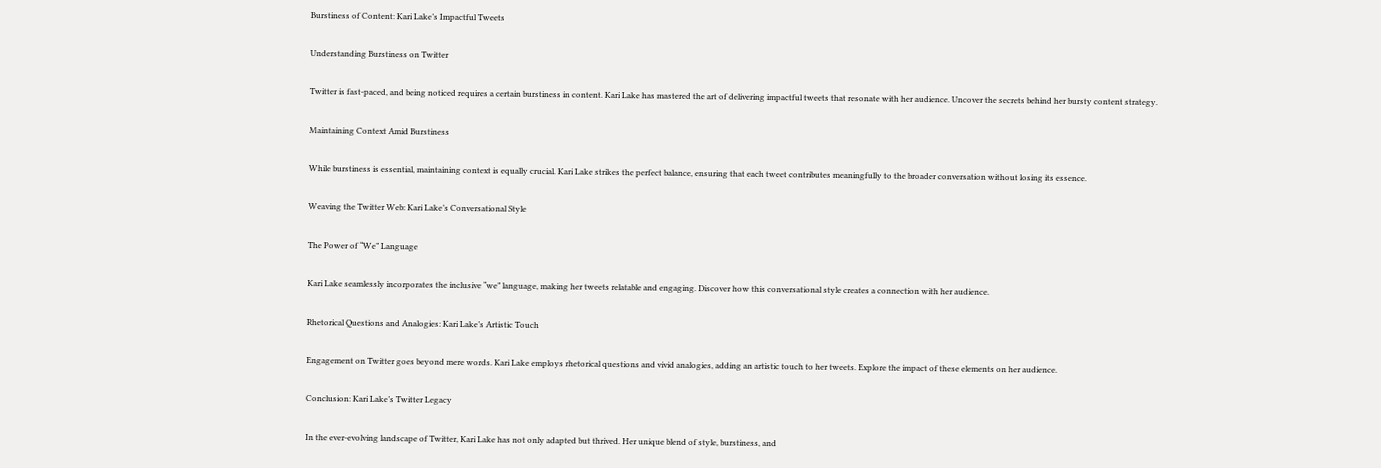Burstiness of Content: Kari Lake’s Impactful Tweets

Understanding Burstiness on Twitter

Twitter is fast-paced, and being noticed requires a certain burstiness in content. Kari Lake has mastered the art of delivering impactful tweets that resonate with her audience. Uncover the secrets behind her bursty content strategy.

Maintaining Context Amid Burstiness

While burstiness is essential, maintaining context is equally crucial. Kari Lake strikes the perfect balance, ensuring that each tweet contributes meaningfully to the broader conversation without losing its essence.

Weaving the Twitter Web: Kari Lake’s Conversational Style

The Power of “We” Language

Kari Lake seamlessly incorporates the inclusive “we” language, making her tweets relatable and engaging. Discover how this conversational style creates a connection with her audience.

Rhetorical Questions and Analogies: Kari Lake’s Artistic Touch

Engagement on Twitter goes beyond mere words. Kari Lake employs rhetorical questions and vivid analogies, adding an artistic touch to her tweets. Explore the impact of these elements on her audience.

Conclusion: Kari Lake’s Twitter Legacy

In the ever-evolving landscape of Twitter, Kari Lake has not only adapted but thrived. Her unique blend of style, burstiness, and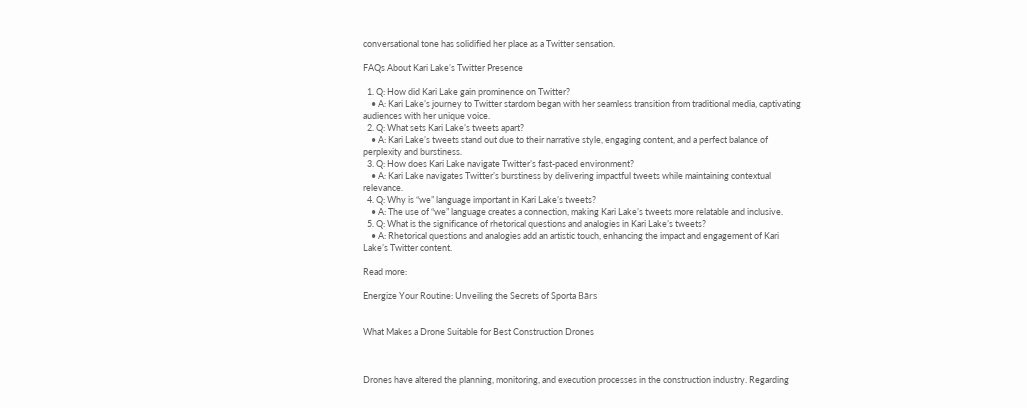conversational tone has solidified her place as a Twitter sensation.

FAQs About Kari Lake’s Twitter Presence

  1. Q: How did Kari Lake gain prominence on Twitter?
    • A: Kari Lake’s journey to Twitter stardom began with her seamless transition from traditional media, captivating audiences with her unique voice.
  2. Q: What sets Kari Lake’s tweets apart?
    • A: Kari Lake’s tweets stand out due to their narrative style, engaging content, and a perfect balance of perplexity and burstiness.
  3. Q: How does Kari Lake navigate Twitter’s fast-paced environment?
    • A: Kari Lake navigates Twitter’s burstiness by delivering impactful tweets while maintaining contextual relevance.
  4. Q: Why is “we” language important in Kari Lake’s tweets?
    • A: The use of “we” language creates a connection, making Kari Lake’s tweets more relatable and inclusive.
  5. Q: What is the significance of rhetorical questions and analogies in Kari Lake’s tweets?
    • A: Rhetorical questions and analogies add an artistic touch, enhancing the impact and engagement of Kari Lake’s Twitter content.

Read more:

Energize Your Routine: Unveiling the Secrets of Sporta Bārs


What Makes a Drone Suitable for Best Construction Drones



Drones have altered the planning, monitoring, and execution processes in the construction industry. Regarding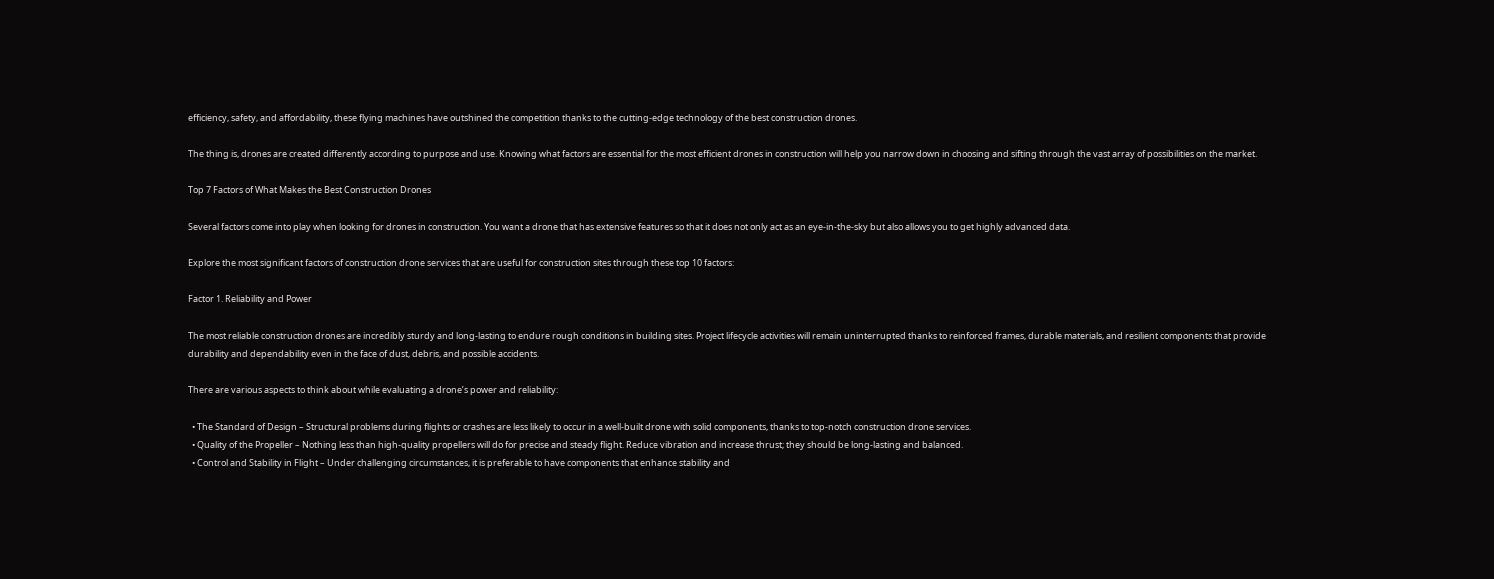efficiency, safety, and affordability, these flying machines have outshined the competition thanks to the cutting-edge technology of the best construction drones.

The thing is, drones are created differently according to purpose and use. Knowing what factors are essential for the most efficient drones in construction will help you narrow down in choosing and sifting through the vast array of possibilities on the market.

Top 7 Factors of What Makes the Best Construction Drones

Several factors come into play when looking for drones in construction. You want a drone that has extensive features so that it does not only act as an eye-in-the-sky but also allows you to get highly advanced data.

Explore the most significant factors of construction drone services that are useful for construction sites through these top 10 factors:

Factor 1. Reliability and Power

The most reliable construction drones are incredibly sturdy and long-lasting to endure rough conditions in building sites. Project lifecycle activities will remain uninterrupted thanks to reinforced frames, durable materials, and resilient components that provide durability and dependability even in the face of dust, debris, and possible accidents.

There are various aspects to think about while evaluating a drone’s power and reliability:

  • The Standard of Design – Structural problems during flights or crashes are less likely to occur in a well-built drone with solid components, thanks to top-notch construction drone services.
  • Quality of the Propeller – Nothing less than high-quality propellers will do for precise and steady flight. Reduce vibration and increase thrust; they should be long-lasting and balanced.
  • Control and Stability in Flight – Under challenging circumstances, it is preferable to have components that enhance stability and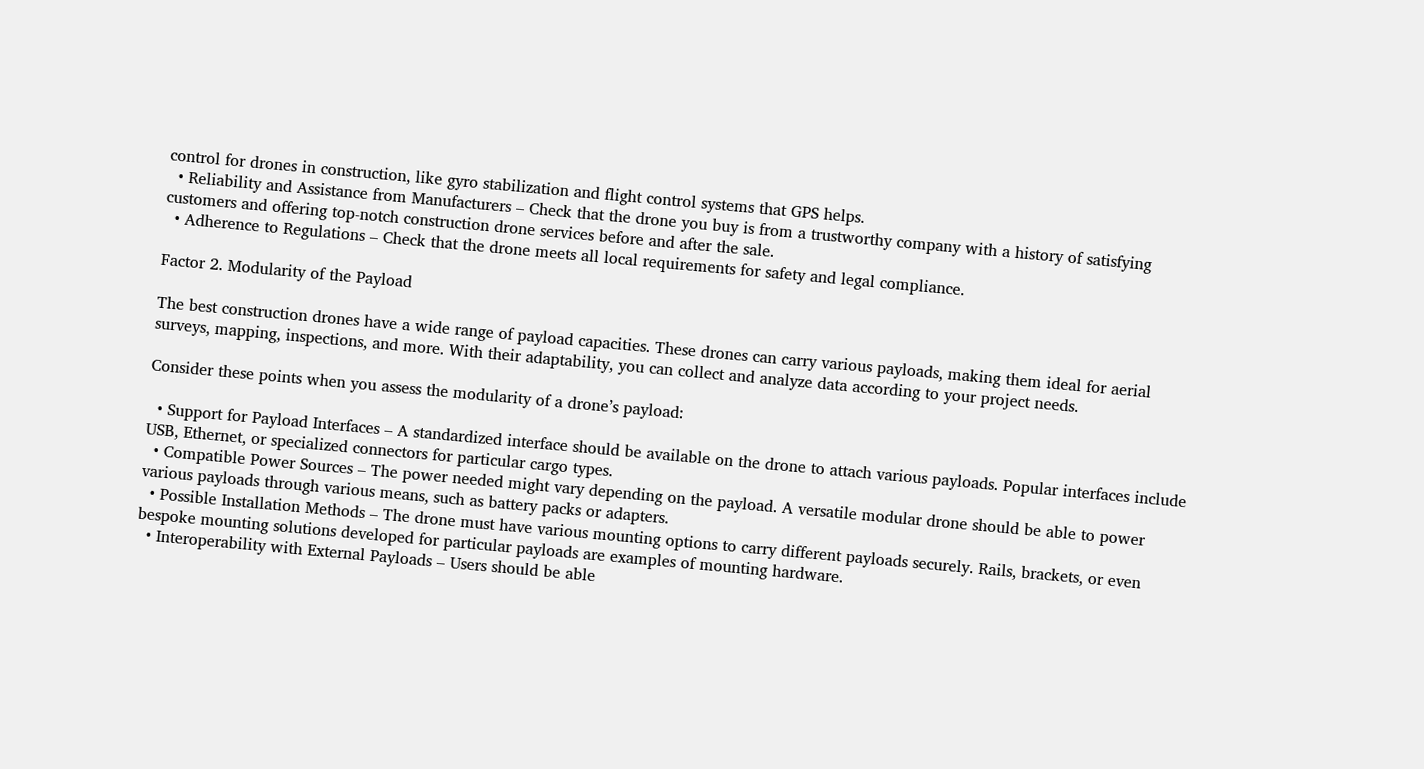control for drones in construction, like gyro stabilization and flight control systems that GPS helps.
  • Reliability and Assistance from Manufacturers – Check that the drone you buy is from a trustworthy company with a history of satisfying customers and offering top-notch construction drone services before and after the sale.
  • Adherence to Regulations – Check that the drone meets all local requirements for safety and legal compliance.

Factor 2. Modularity of the Payload

The best construction drones have a wide range of payload capacities. These drones can carry various payloads, making them ideal for aerial surveys, mapping, inspections, and more. With their adaptability, you can collect and analyze data according to your project needs.

Consider these points when you assess the modularity of a drone’s payload:

  • Support for Payload Interfaces – A standardized interface should be available on the drone to attach various payloads. Popular interfaces include USB, Ethernet, or specialized connectors for particular cargo types.
  • Compatible Power Sources – The power needed might vary depending on the payload. A versatile modular drone should be able to power various payloads through various means, such as battery packs or adapters.
  • Possible Installation Methods – The drone must have various mounting options to carry different payloads securely. Rails, brackets, or even bespoke mounting solutions developed for particular payloads are examples of mounting hardware.
  • Interoperability with External Payloads – Users should be able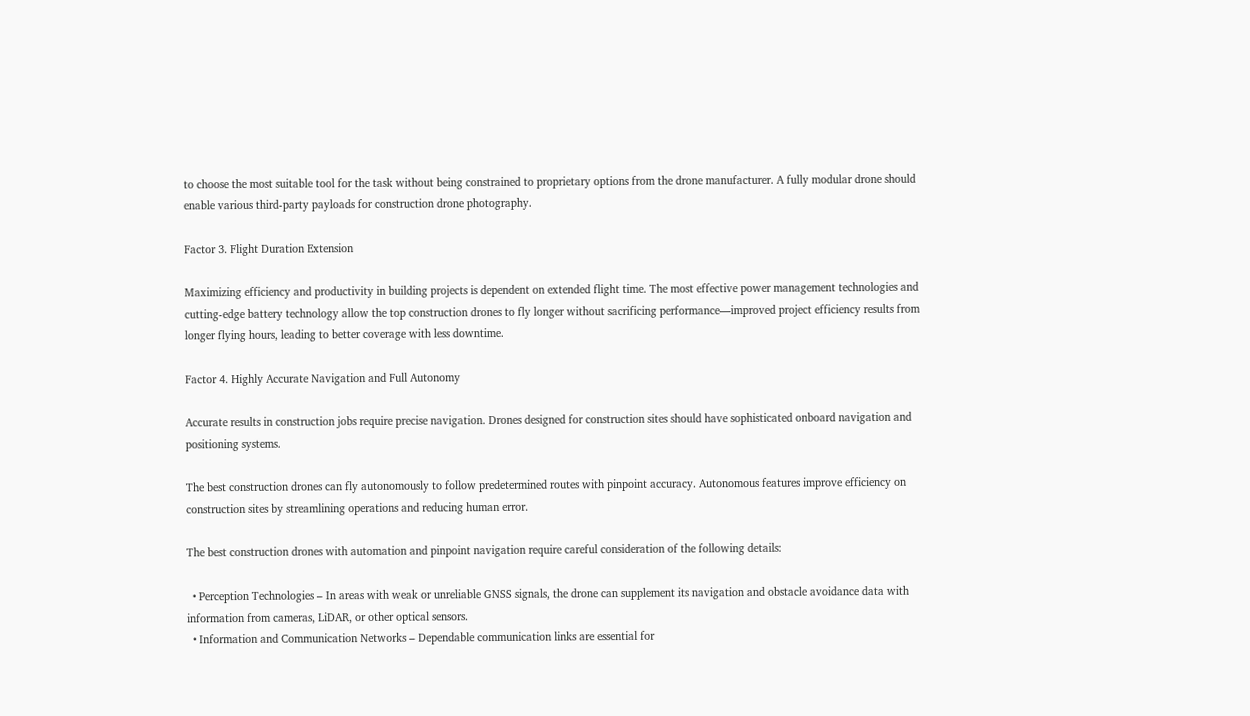to choose the most suitable tool for the task without being constrained to proprietary options from the drone manufacturer. A fully modular drone should enable various third-party payloads for construction drone photography.

Factor 3. Flight Duration Extension

Maximizing efficiency and productivity in building projects is dependent on extended flight time. The most effective power management technologies and cutting-edge battery technology allow the top construction drones to fly longer without sacrificing performance—improved project efficiency results from longer flying hours, leading to better coverage with less downtime.

Factor 4. Highly Accurate Navigation and Full Autonomy

Accurate results in construction jobs require precise navigation. Drones designed for construction sites should have sophisticated onboard navigation and positioning systems.

The best construction drones can fly autonomously to follow predetermined routes with pinpoint accuracy. Autonomous features improve efficiency on construction sites by streamlining operations and reducing human error.

The best construction drones with automation and pinpoint navigation require careful consideration of the following details:

  • Perception Technologies – In areas with weak or unreliable GNSS signals, the drone can supplement its navigation and obstacle avoidance data with information from cameras, LiDAR, or other optical sensors.
  • Information and Communication Networks – Dependable communication links are essential for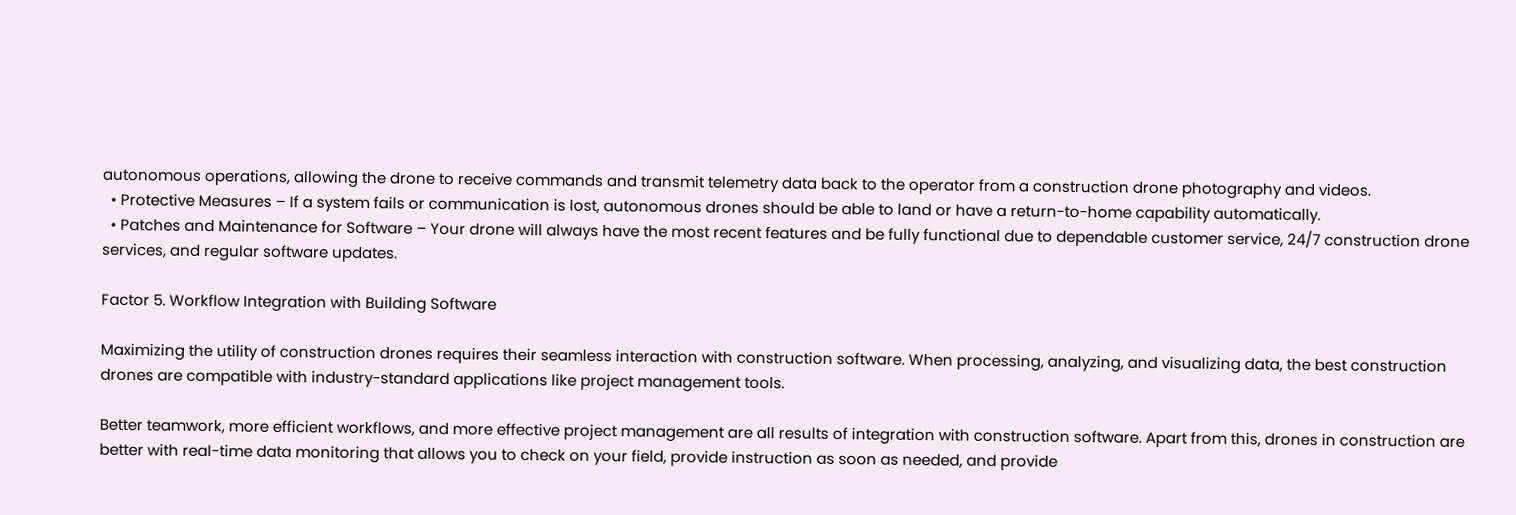autonomous operations, allowing the drone to receive commands and transmit telemetry data back to the operator from a construction drone photography and videos.
  • Protective Measures – If a system fails or communication is lost, autonomous drones should be able to land or have a return-to-home capability automatically.
  • Patches and Maintenance for Software – Your drone will always have the most recent features and be fully functional due to dependable customer service, 24/7 construction drone services, and regular software updates.

Factor 5. Workflow Integration with Building Software

Maximizing the utility of construction drones requires their seamless interaction with construction software. When processing, analyzing, and visualizing data, the best construction drones are compatible with industry-standard applications like project management tools.

Better teamwork, more efficient workflows, and more effective project management are all results of integration with construction software. Apart from this, drones in construction are better with real-time data monitoring that allows you to check on your field, provide instruction as soon as needed, and provide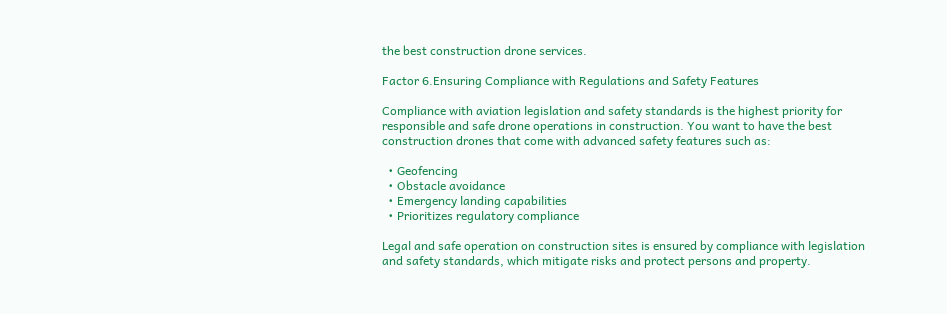the best construction drone services.

Factor 6.Ensuring Compliance with Regulations and Safety Features

Compliance with aviation legislation and safety standards is the highest priority for responsible and safe drone operations in construction. You want to have the best construction drones that come with advanced safety features such as:

  • Geofencing
  • Obstacle avoidance
  • Emergency landing capabilities
  • Prioritizes regulatory compliance

Legal and safe operation on construction sites is ensured by compliance with legislation and safety standards, which mitigate risks and protect persons and property.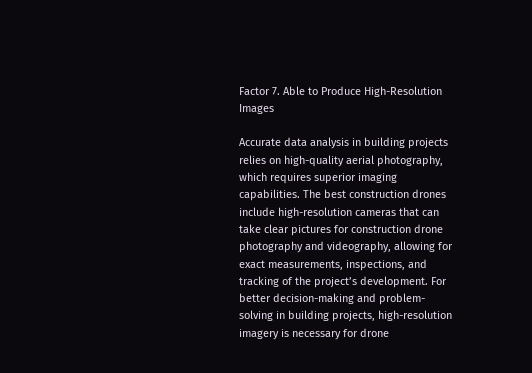Factor 7. Able to Produce High-Resolution Images

Accurate data analysis in building projects relies on high-quality aerial photography, which requires superior imaging capabilities. The best construction drones include high-resolution cameras that can take clear pictures for construction drone photography and videography, allowing for exact measurements, inspections, and tracking of the project’s development. For better decision-making and problem-solving in building projects, high-resolution imagery is necessary for drone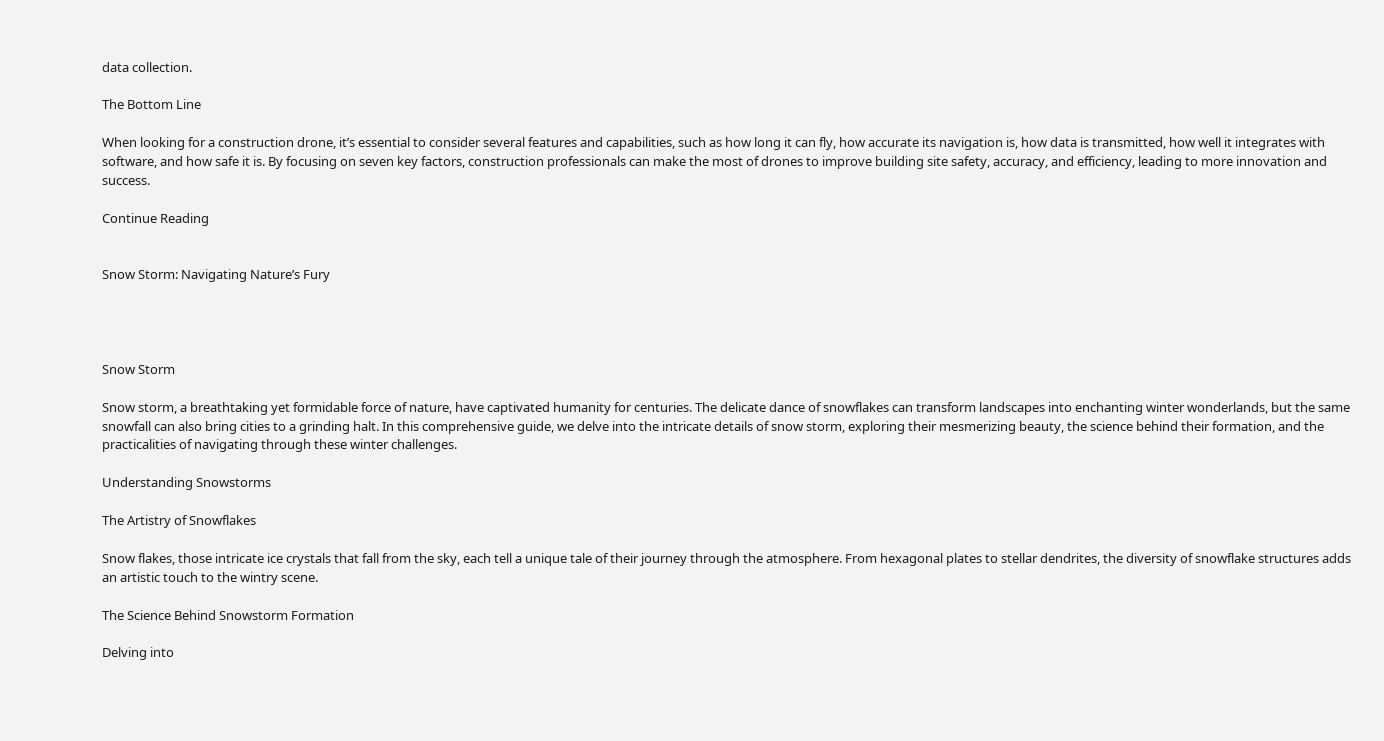data collection.

The Bottom Line

When looking for a construction drone, it’s essential to consider several features and capabilities, such as how long it can fly, how accurate its navigation is, how data is transmitted, how well it integrates with software, and how safe it is. By focusing on seven key factors, construction professionals can make the most of drones to improve building site safety, accuracy, and efficiency, leading to more innovation and success.

Continue Reading


Snow Storm: Navigating Nature’s Fury




Snow Storm

Snow storm, a breathtaking yet formidable force of nature, have captivated humanity for centuries. The delicate dance of snowflakes can transform landscapes into enchanting winter wonderlands, but the same snowfall can also bring cities to a grinding halt. In this comprehensive guide, we delve into the intricate details of snow storm, exploring their mesmerizing beauty, the science behind their formation, and the practicalities of navigating through these winter challenges.

Understanding Snowstorms

The Artistry of Snowflakes

Snow flakes, those intricate ice crystals that fall from the sky, each tell a unique tale of their journey through the atmosphere. From hexagonal plates to stellar dendrites, the diversity of snowflake structures adds an artistic touch to the wintry scene.

The Science Behind Snowstorm Formation

Delving into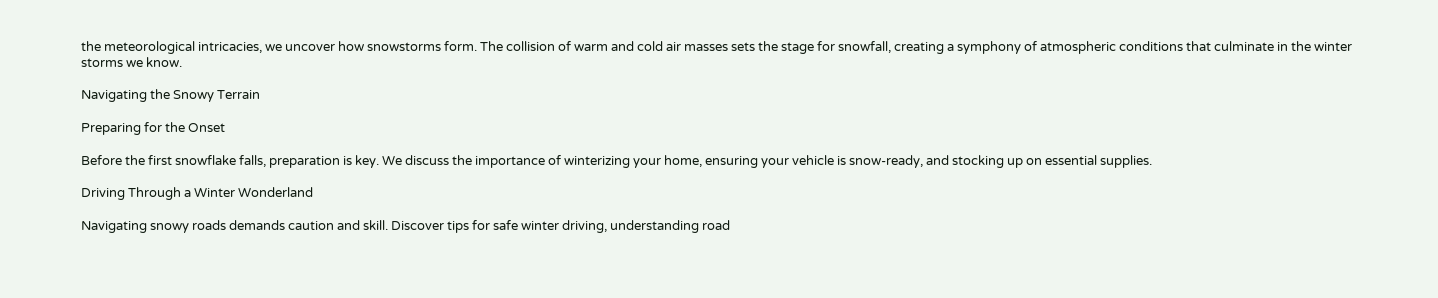the meteorological intricacies, we uncover how snowstorms form. The collision of warm and cold air masses sets the stage for snowfall, creating a symphony of atmospheric conditions that culminate in the winter storms we know.

Navigating the Snowy Terrain

Preparing for the Onset

Before the first snowflake falls, preparation is key. We discuss the importance of winterizing your home, ensuring your vehicle is snow-ready, and stocking up on essential supplies.

Driving Through a Winter Wonderland

Navigating snowy roads demands caution and skill. Discover tips for safe winter driving, understanding road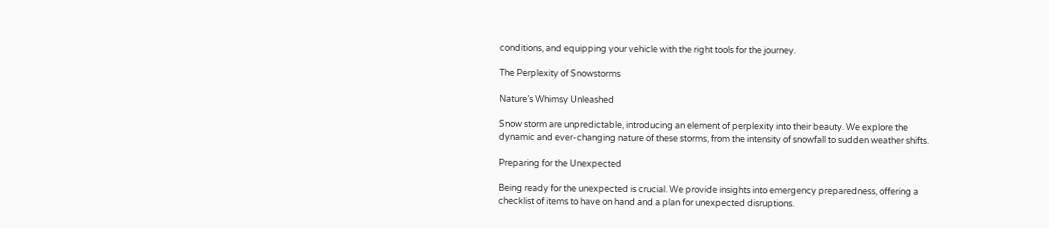conditions, and equipping your vehicle with the right tools for the journey.

The Perplexity of Snowstorms

Nature’s Whimsy Unleashed

Snow storm are unpredictable, introducing an element of perplexity into their beauty. We explore the dynamic and ever-changing nature of these storms, from the intensity of snowfall to sudden weather shifts.

Preparing for the Unexpected

Being ready for the unexpected is crucial. We provide insights into emergency preparedness, offering a checklist of items to have on hand and a plan for unexpected disruptions.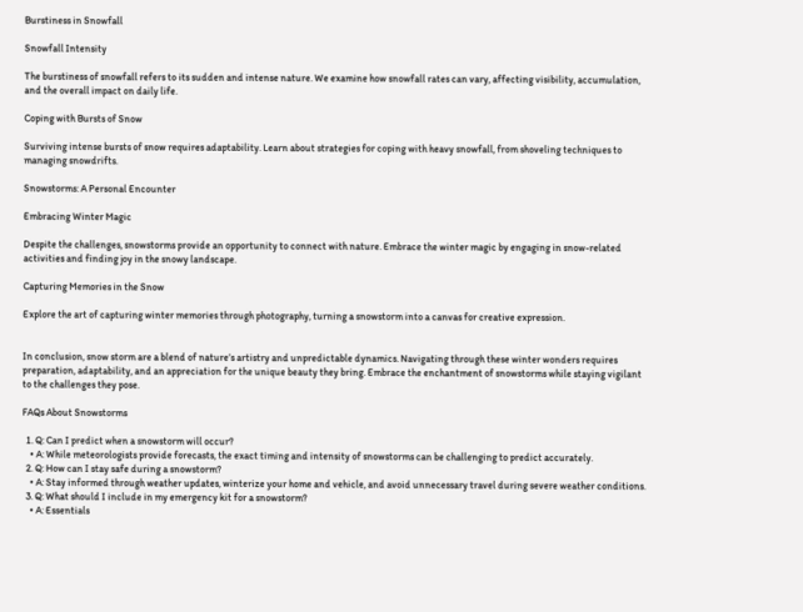Burstiness in Snowfall

Snowfall Intensity

The burstiness of snowfall refers to its sudden and intense nature. We examine how snowfall rates can vary, affecting visibility, accumulation, and the overall impact on daily life.

Coping with Bursts of Snow

Surviving intense bursts of snow requires adaptability. Learn about strategies for coping with heavy snowfall, from shoveling techniques to managing snowdrifts.

Snowstorms: A Personal Encounter

Embracing Winter Magic

Despite the challenges, snowstorms provide an opportunity to connect with nature. Embrace the winter magic by engaging in snow-related activities and finding joy in the snowy landscape.

Capturing Memories in the Snow

Explore the art of capturing winter memories through photography, turning a snowstorm into a canvas for creative expression.


In conclusion, snow storm are a blend of nature’s artistry and unpredictable dynamics. Navigating through these winter wonders requires preparation, adaptability, and an appreciation for the unique beauty they bring. Embrace the enchantment of snowstorms while staying vigilant to the challenges they pose.

FAQs About Snowstorms

  1. Q: Can I predict when a snowstorm will occur?
    • A: While meteorologists provide forecasts, the exact timing and intensity of snowstorms can be challenging to predict accurately.
  2. Q: How can I stay safe during a snowstorm?
    • A: Stay informed through weather updates, winterize your home and vehicle, and avoid unnecessary travel during severe weather conditions.
  3. Q: What should I include in my emergency kit for a snowstorm?
    • A: Essentials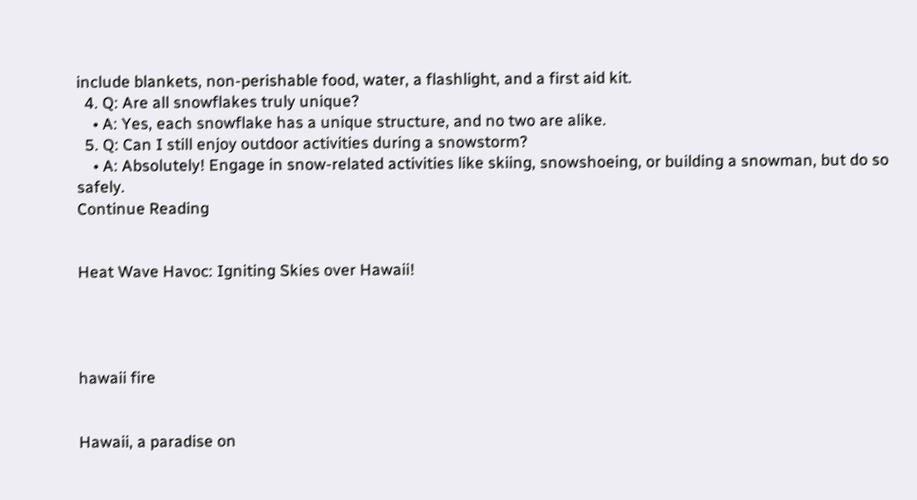include blankets, non-perishable food, water, a flashlight, and a first aid kit.
  4. Q: Are all snowflakes truly unique?
    • A: Yes, each snowflake has a unique structure, and no two are alike.
  5. Q: Can I still enjoy outdoor activities during a snowstorm?
    • A: Absolutely! Engage in snow-related activities like skiing, snowshoeing, or building a snowman, but do so safely.
Continue Reading


Heat Wave Havoc: Igniting Skies over Hawaii!




hawaii fire


Hawaii, a paradise on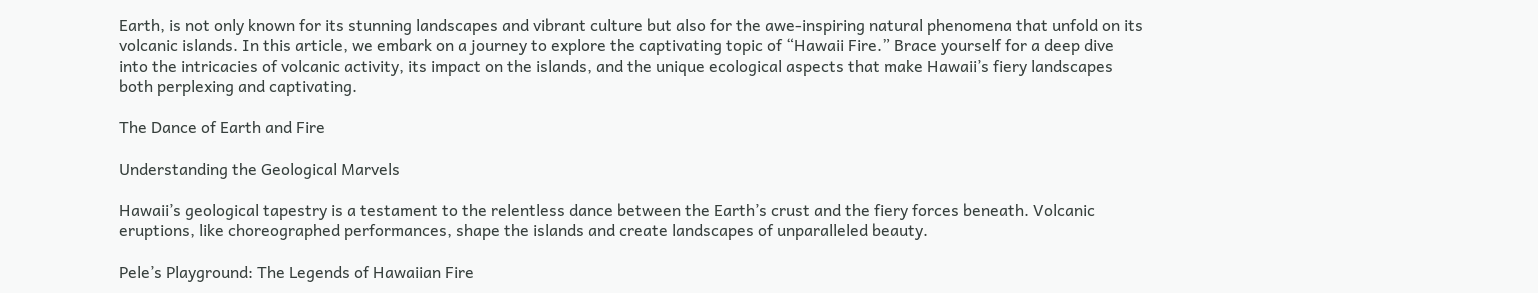Earth, is not only known for its stunning landscapes and vibrant culture but also for the awe-inspiring natural phenomena that unfold on its volcanic islands. In this article, we embark on a journey to explore the captivating topic of “Hawaii Fire.” Brace yourself for a deep dive into the intricacies of volcanic activity, its impact on the islands, and the unique ecological aspects that make Hawaii’s fiery landscapes both perplexing and captivating.

The Dance of Earth and Fire

Understanding the Geological Marvels

Hawaii’s geological tapestry is a testament to the relentless dance between the Earth’s crust and the fiery forces beneath. Volcanic eruptions, like choreographed performances, shape the islands and create landscapes of unparalleled beauty.

Pele’s Playground: The Legends of Hawaiian Fire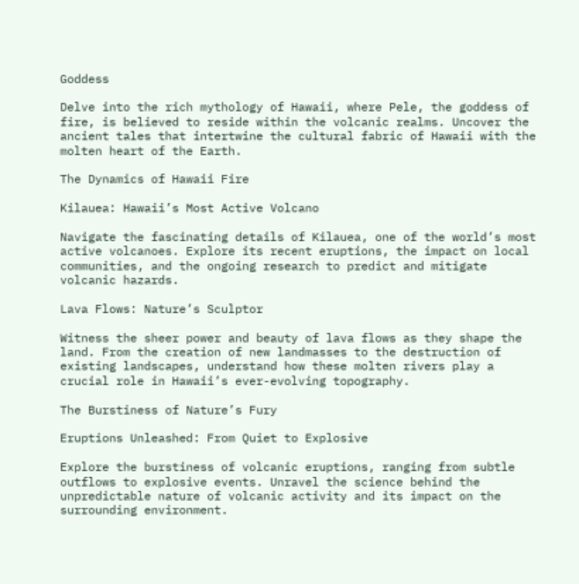Goddess

Delve into the rich mythology of Hawaii, where Pele, the goddess of fire, is believed to reside within the volcanic realms. Uncover the ancient tales that intertwine the cultural fabric of Hawaii with the molten heart of the Earth.

The Dynamics of Hawaii Fire

Kilauea: Hawaii’s Most Active Volcano

Navigate the fascinating details of Kilauea, one of the world’s most active volcanoes. Explore its recent eruptions, the impact on local communities, and the ongoing research to predict and mitigate volcanic hazards.

Lava Flows: Nature’s Sculptor

Witness the sheer power and beauty of lava flows as they shape the land. From the creation of new landmasses to the destruction of existing landscapes, understand how these molten rivers play a crucial role in Hawaii’s ever-evolving topography.

The Burstiness of Nature’s Fury

Eruptions Unleashed: From Quiet to Explosive

Explore the burstiness of volcanic eruptions, ranging from subtle outflows to explosive events. Unravel the science behind the unpredictable nature of volcanic activity and its impact on the surrounding environment.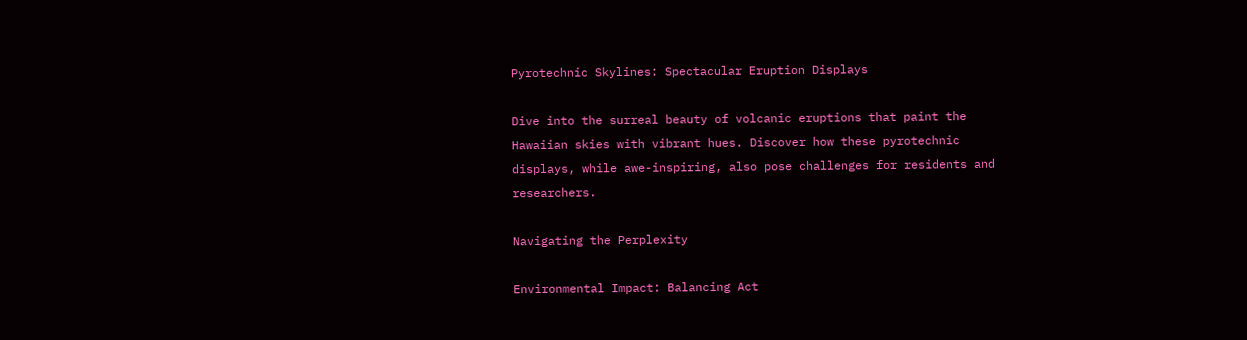Pyrotechnic Skylines: Spectacular Eruption Displays

Dive into the surreal beauty of volcanic eruptions that paint the Hawaiian skies with vibrant hues. Discover how these pyrotechnic displays, while awe-inspiring, also pose challenges for residents and researchers.

Navigating the Perplexity

Environmental Impact: Balancing Act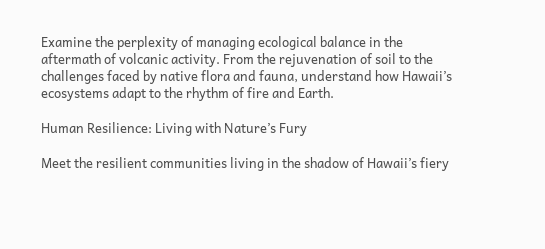Examine the perplexity of managing ecological balance in the aftermath of volcanic activity. From the rejuvenation of soil to the challenges faced by native flora and fauna, understand how Hawaii’s ecosystems adapt to the rhythm of fire and Earth.

Human Resilience: Living with Nature’s Fury

Meet the resilient communities living in the shadow of Hawaii’s fiery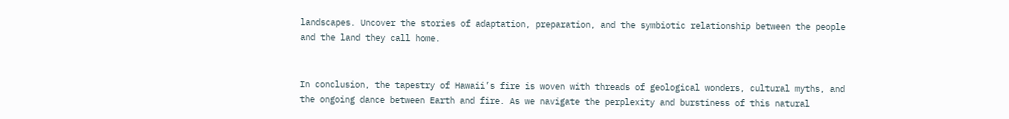landscapes. Uncover the stories of adaptation, preparation, and the symbiotic relationship between the people and the land they call home.


In conclusion, the tapestry of Hawaii’s fire is woven with threads of geological wonders, cultural myths, and the ongoing dance between Earth and fire. As we navigate the perplexity and burstiness of this natural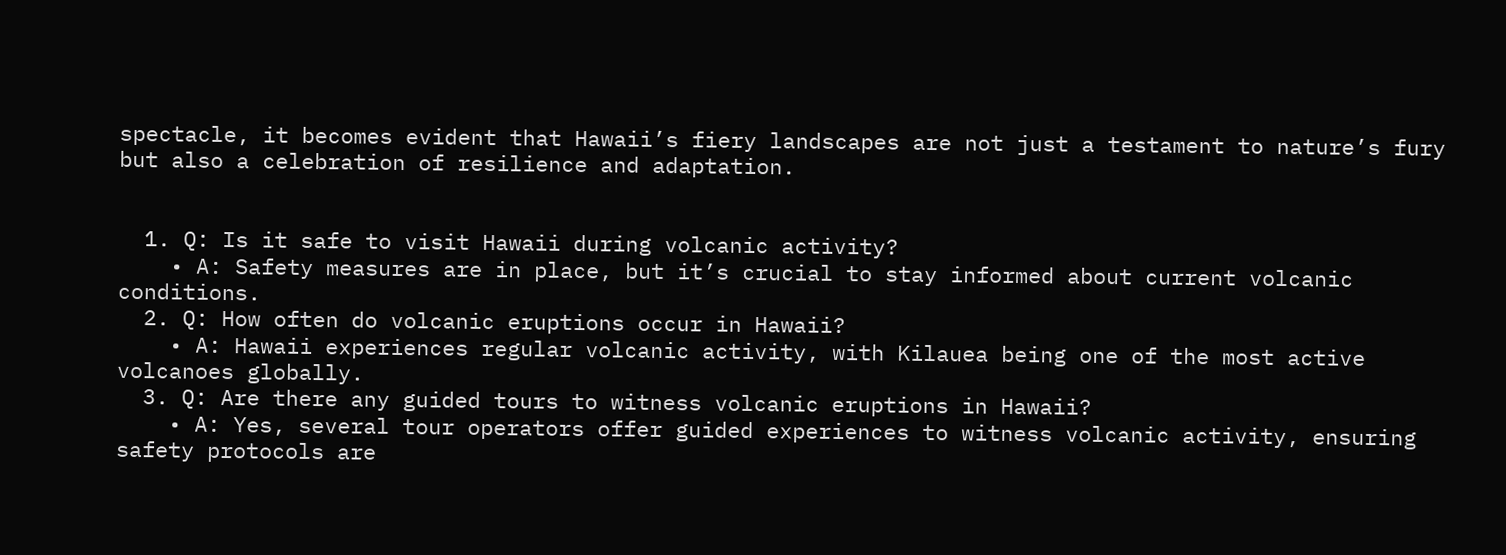spectacle, it becomes evident that Hawaii’s fiery landscapes are not just a testament to nature’s fury but also a celebration of resilience and adaptation.


  1. Q: Is it safe to visit Hawaii during volcanic activity?
    • A: Safety measures are in place, but it’s crucial to stay informed about current volcanic conditions.
  2. Q: How often do volcanic eruptions occur in Hawaii?
    • A: Hawaii experiences regular volcanic activity, with Kilauea being one of the most active volcanoes globally.
  3. Q: Are there any guided tours to witness volcanic eruptions in Hawaii?
    • A: Yes, several tour operators offer guided experiences to witness volcanic activity, ensuring safety protocols are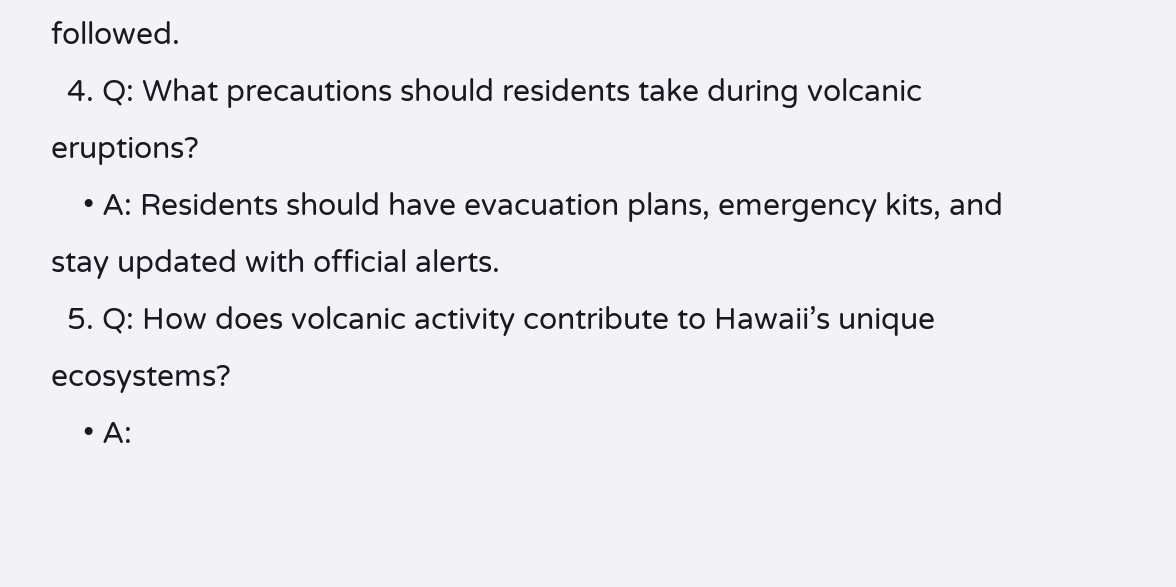followed.
  4. Q: What precautions should residents take during volcanic eruptions?
    • A: Residents should have evacuation plans, emergency kits, and stay updated with official alerts.
  5. Q: How does volcanic activity contribute to Hawaii’s unique ecosystems?
    • A: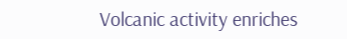Volcanic activity enriches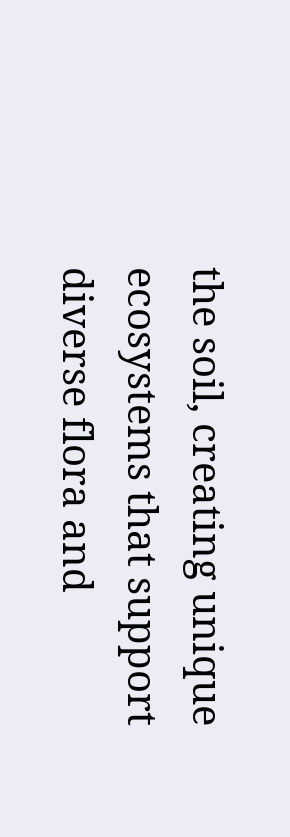the soil, creating unique ecosystems that support diverse flora and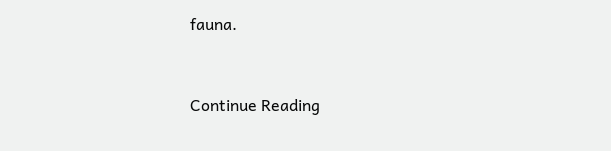fauna.


Continue Reading